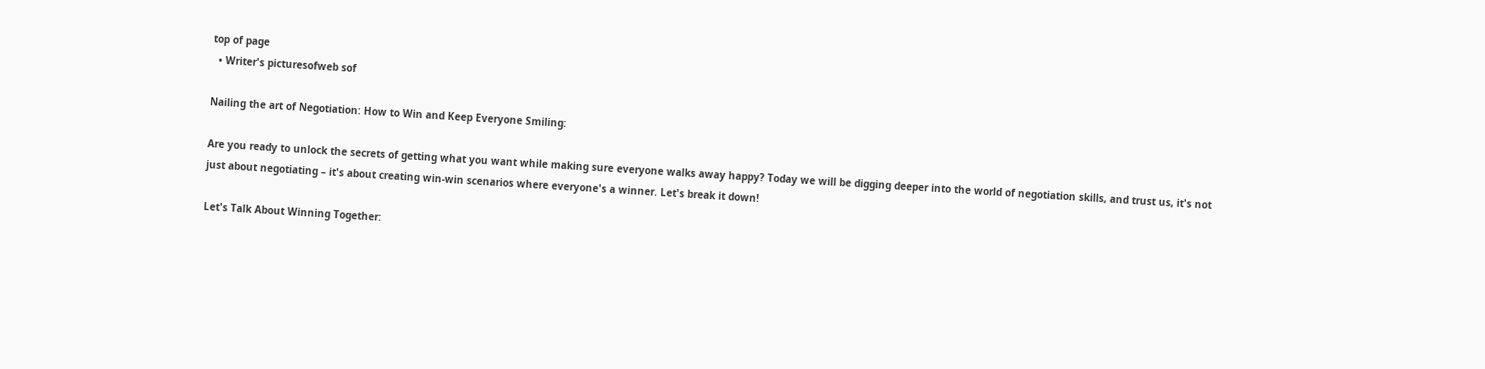top of page
  • Writer's picturesofweb sof

Nailing the art of Negotiation: How to Win and Keep Everyone Smiling:

Are you ready to unlock the secrets of getting what you want while making sure everyone walks away happy? Today we will be digging deeper into the world of negotiation skills, and trust us, it's not just about negotiating – it's about creating win-win scenarios where everyone's a winner. Let's break it down!

Let's Talk About Winning Together: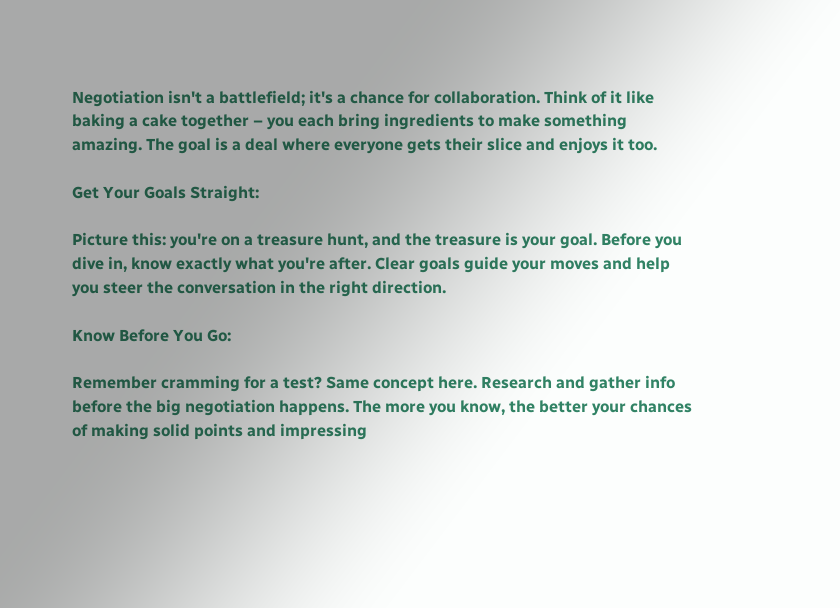Negotiation isn't a battlefield; it's a chance for collaboration. Think of it like baking a cake together – you each bring ingredients to make something amazing. The goal is a deal where everyone gets their slice and enjoys it too.

Get Your Goals Straight:

Picture this: you're on a treasure hunt, and the treasure is your goal. Before you dive in, know exactly what you're after. Clear goals guide your moves and help you steer the conversation in the right direction.

Know Before You Go:

Remember cramming for a test? Same concept here. Research and gather info before the big negotiation happens. The more you know, the better your chances of making solid points and impressing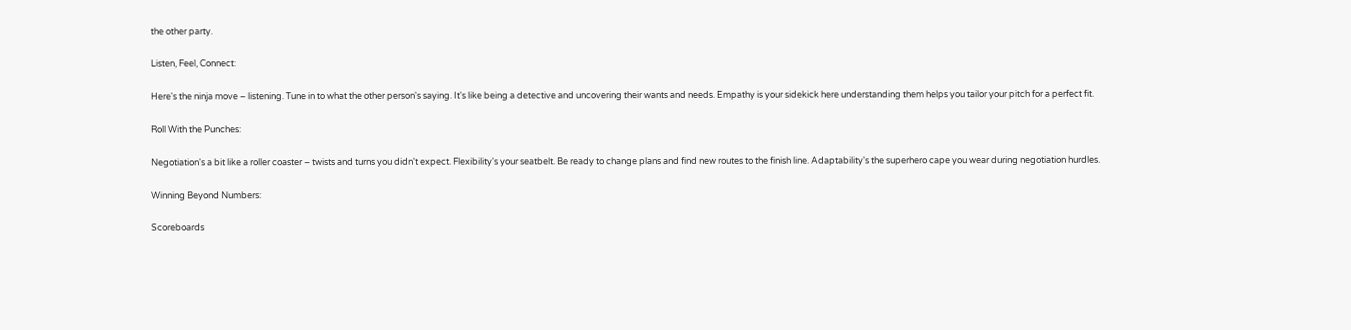the other party.

Listen, Feel, Connect:

Here's the ninja move – listening. Tune in to what the other person's saying. It's like being a detective and uncovering their wants and needs. Empathy is your sidekick here understanding them helps you tailor your pitch for a perfect fit.

Roll With the Punches:

Negotiation's a bit like a roller coaster – twists and turns you didn't expect. Flexibility's your seatbelt. Be ready to change plans and find new routes to the finish line. Adaptability's the superhero cape you wear during negotiation hurdles.

Winning Beyond Numbers:

Scoreboards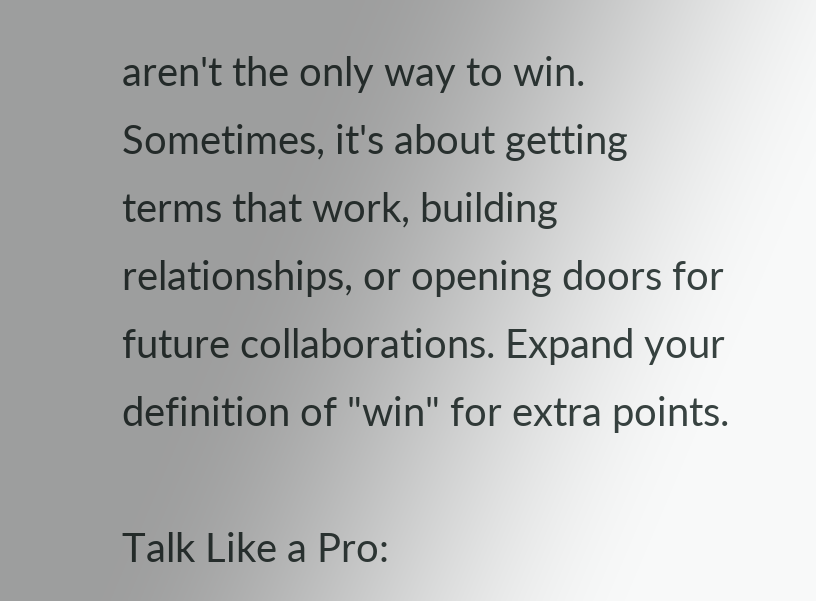aren't the only way to win. Sometimes, it's about getting terms that work, building relationships, or opening doors for future collaborations. Expand your definition of "win" for extra points.

Talk Like a Pro: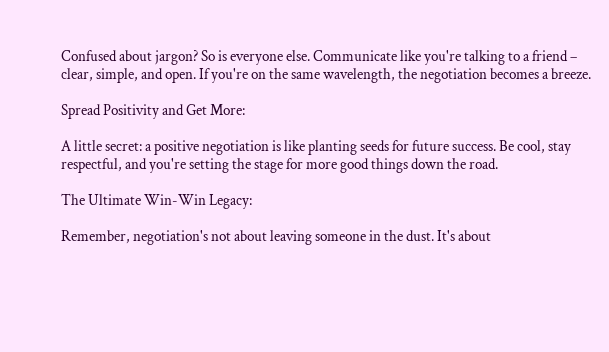Confused about jargon? So is everyone else. Communicate like you're talking to a friend – clear, simple, and open. If you're on the same wavelength, the negotiation becomes a breeze.

Spread Positivity and Get More:

A little secret: a positive negotiation is like planting seeds for future success. Be cool, stay respectful, and you're setting the stage for more good things down the road.

The Ultimate Win-Win Legacy:

Remember, negotiation's not about leaving someone in the dust. It's about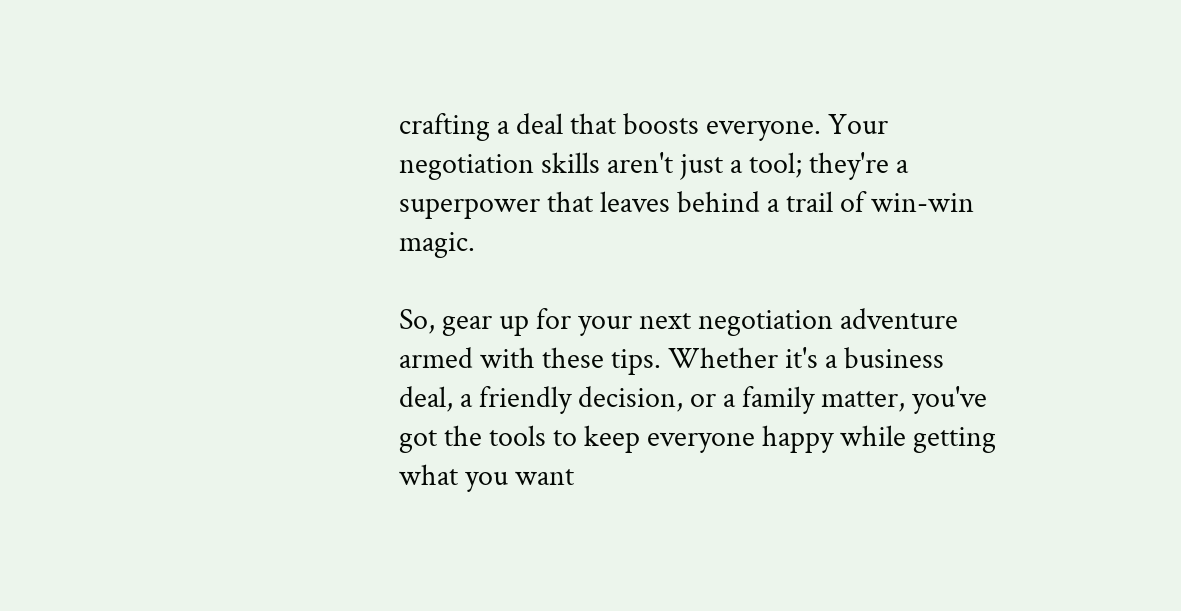crafting a deal that boosts everyone. Your negotiation skills aren't just a tool; they're a superpower that leaves behind a trail of win-win magic.

So, gear up for your next negotiation adventure armed with these tips. Whether it's a business deal, a friendly decision, or a family matter, you've got the tools to keep everyone happy while getting what you want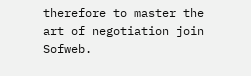therefore to master the art of negotiation join Sofweb.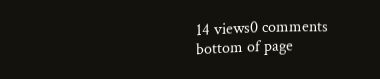14 views0 comments
bottom of page